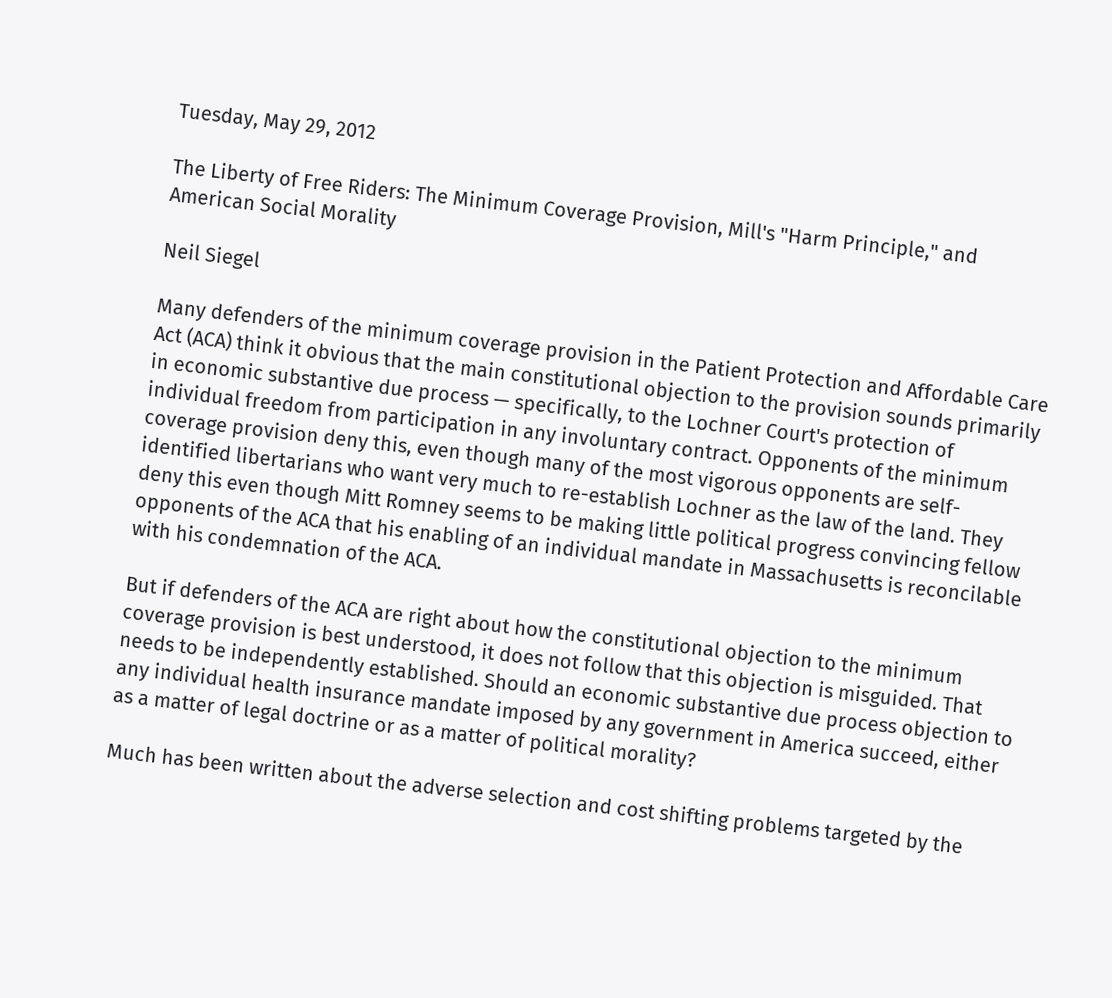Tuesday, May 29, 2012

The Liberty of Free Riders: The Minimum Coverage Provision, Mill's "Harm Principle," and American Social Morality

Neil Siegel

Many defenders of the minimum coverage provision in the Patient Protection and Affordable Care Act (ACA) think it obvious that the main constitutional objection to the provision sounds primarily in economic substantive due process — specifically, to the Lochner Court's protection of individual freedom from participation in any involuntary contract. Opponents of the minimum coverage provision deny this, even though many of the most vigorous opponents are self-identified libertarians who want very much to re-establish Lochner as the law of the land. They deny this even though Mitt Romney seems to be making little political progress convincing fellow opponents of the ACA that his enabling of an individual mandate in Massachusetts is reconcilable with his condemnation of the ACA.

But if defenders of the ACA are right about how the constitutional objection to the minimum coverage provision is best understood, it does not follow that this objection is misguided. That needs to be independently established. Should an economic substantive due process objection to any individual health insurance mandate imposed by any government in America succeed, either as a matter of legal doctrine or as a matter of political morality?

Much has been written about the adverse selection and cost shifting problems targeted by the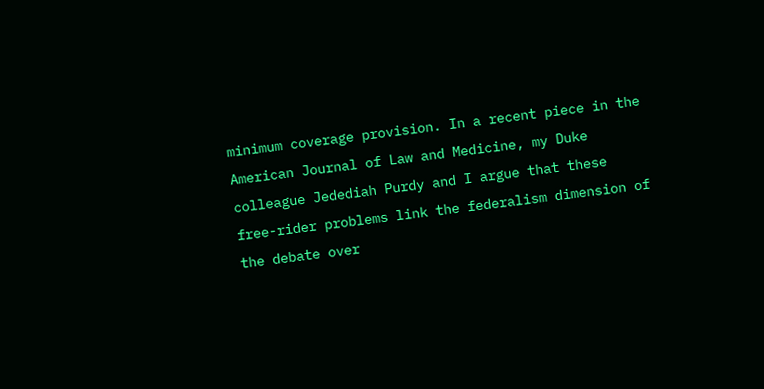minimum coverage provision. In a recent piece in the American Journal of Law and Medicine, my Duke colleague Jedediah Purdy and I argue that these free-rider problems link the federalism dimension of the debate over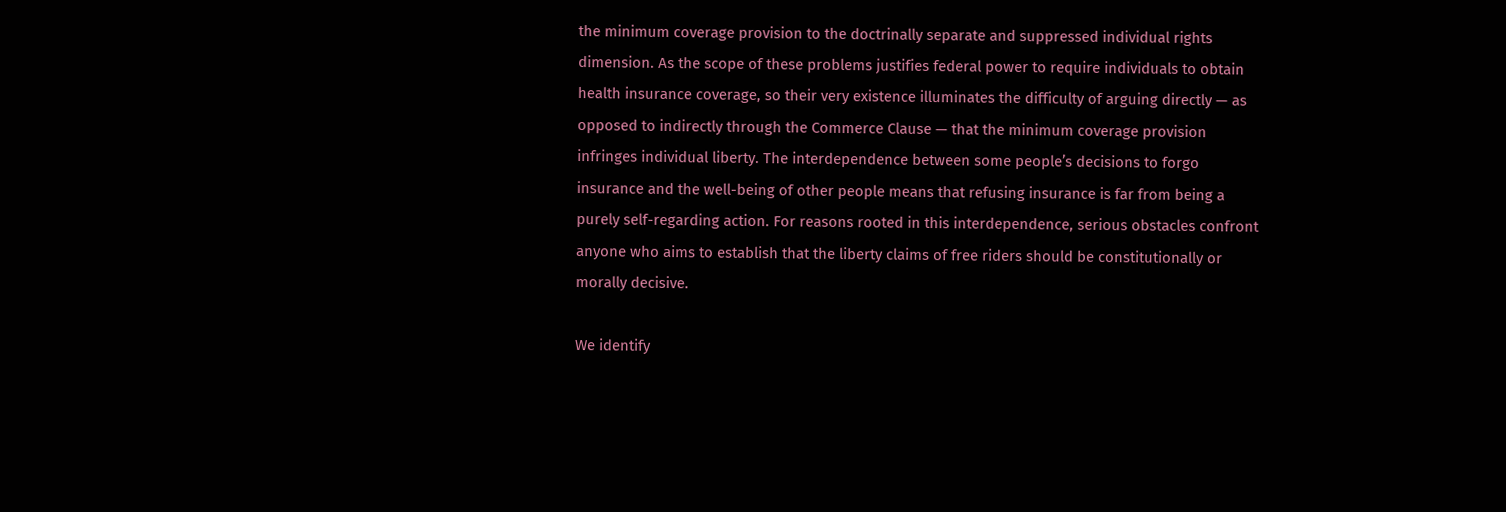the minimum coverage provision to the doctrinally separate and suppressed individual rights dimension. As the scope of these problems justifies federal power to require individuals to obtain health insurance coverage, so their very existence illuminates the difficulty of arguing directly — as opposed to indirectly through the Commerce Clause — that the minimum coverage provision infringes individual liberty. The interdependence between some people’s decisions to forgo insurance and the well-being of other people means that refusing insurance is far from being a purely self-regarding action. For reasons rooted in this interdependence, serious obstacles confront anyone who aims to establish that the liberty claims of free riders should be constitutionally or morally decisive.

We identify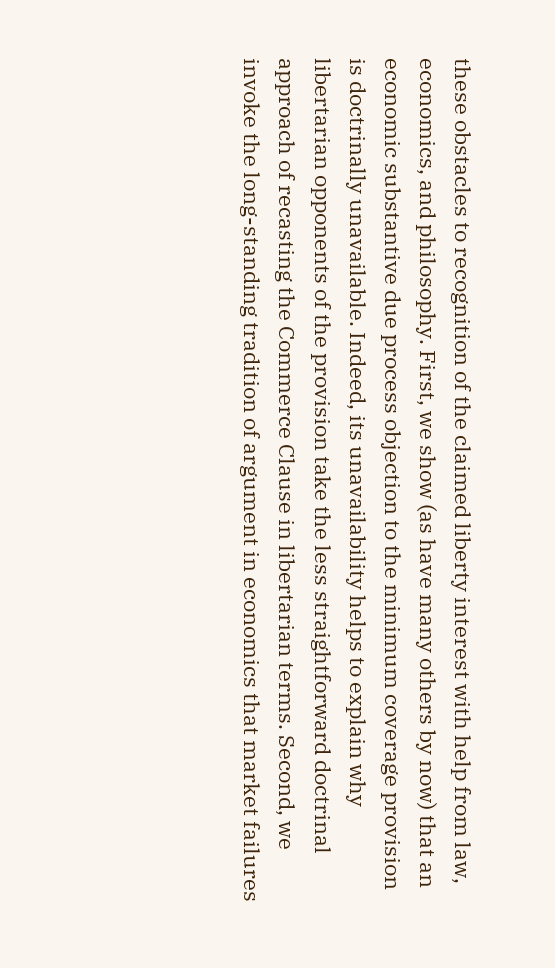these obstacles to recognition of the claimed liberty interest with help from law, economics, and philosophy. First, we show (as have many others by now) that an economic substantive due process objection to the minimum coverage provision is doctrinally unavailable. Indeed, its unavailability helps to explain why libertarian opponents of the provision take the less straightforward doctrinal approach of recasting the Commerce Clause in libertarian terms. Second, we invoke the long-standing tradition of argument in economics that market failures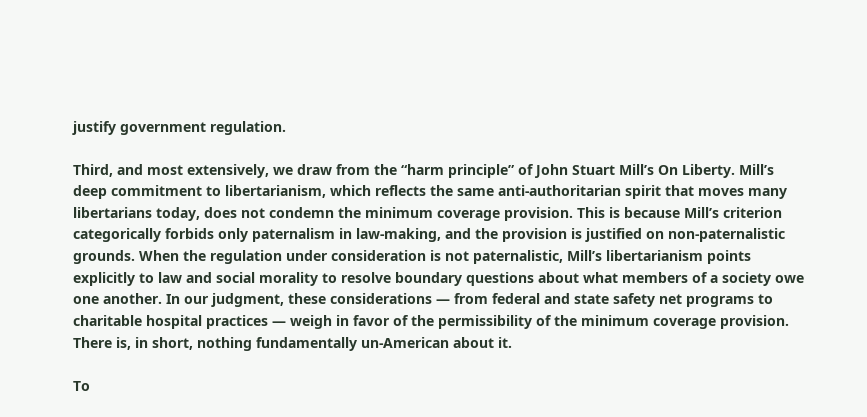justify government regulation.

Third, and most extensively, we draw from the “harm principle” of John Stuart Mill’s On Liberty. Mill’s deep commitment to libertarianism, which reflects the same anti-authoritarian spirit that moves many libertarians today, does not condemn the minimum coverage provision. This is because Mill’s criterion categorically forbids only paternalism in law-making, and the provision is justified on non-paternalistic grounds. When the regulation under consideration is not paternalistic, Mill’s libertarianism points explicitly to law and social morality to resolve boundary questions about what members of a society owe one another. In our judgment, these considerations — from federal and state safety net programs to charitable hospital practices — weigh in favor of the permissibility of the minimum coverage provision. There is, in short, nothing fundamentally un-American about it.

To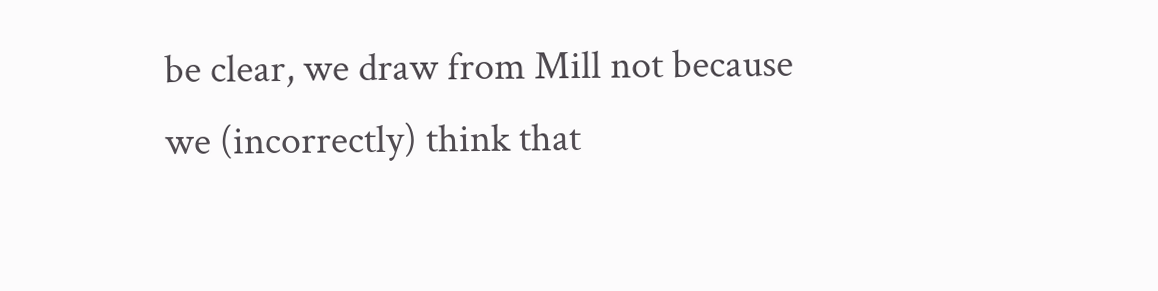be clear, we draw from Mill not because we (incorrectly) think that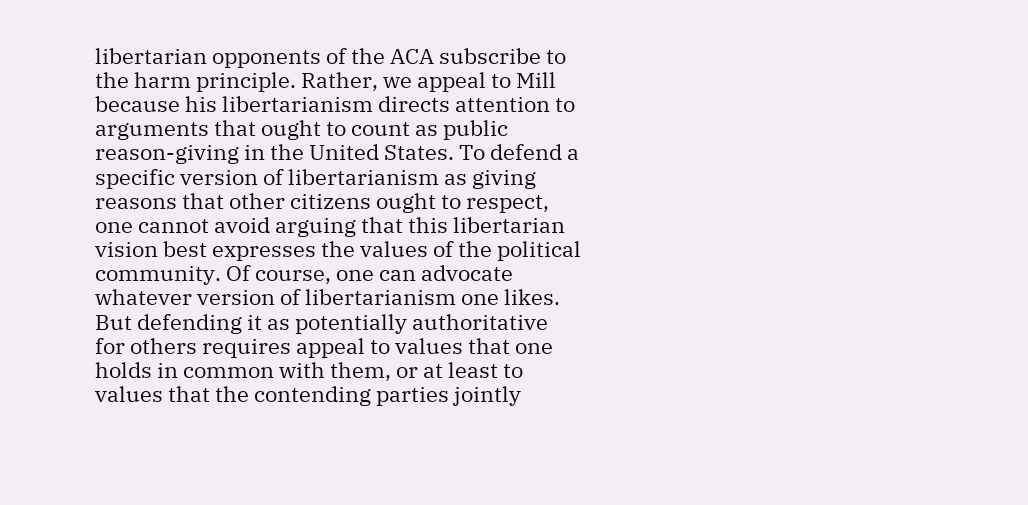libertarian opponents of the ACA subscribe to the harm principle. Rather, we appeal to Mill because his libertarianism directs attention to arguments that ought to count as public reason-giving in the United States. To defend a specific version of libertarianism as giving reasons that other citizens ought to respect, one cannot avoid arguing that this libertarian vision best expresses the values of the political community. Of course, one can advocate whatever version of libertarianism one likes. But defending it as potentially authoritative for others requires appeal to values that one holds in common with them, or at least to values that the contending parties jointly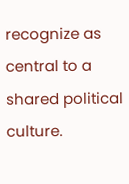recognize as central to a shared political culture.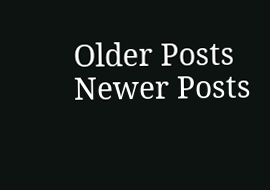Older Posts
Newer Posts